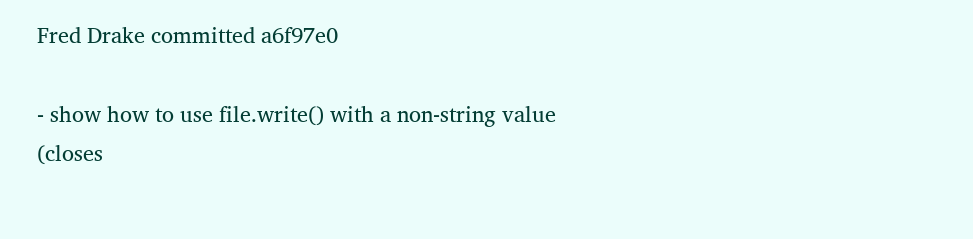Fred Drake committed a6f97e0

- show how to use file.write() with a non-string value
(closes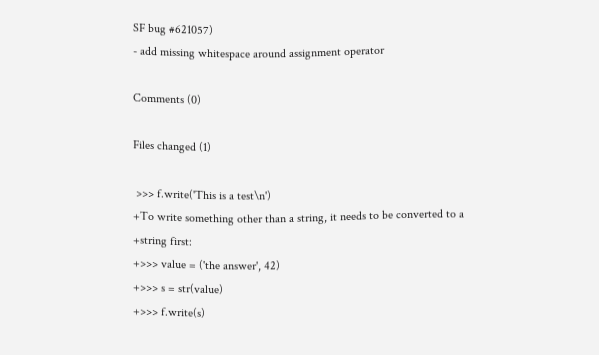SF bug #621057)
- add missing whitespace around assignment operator

Comments (0)

Files changed (1)

 >>> f.write('This is a test\n')
+To write something other than a string, it needs to be converted to a
+string first:
+>>> value = ('the answer', 42)
+>>> s = str(value)
+>>> f.write(s)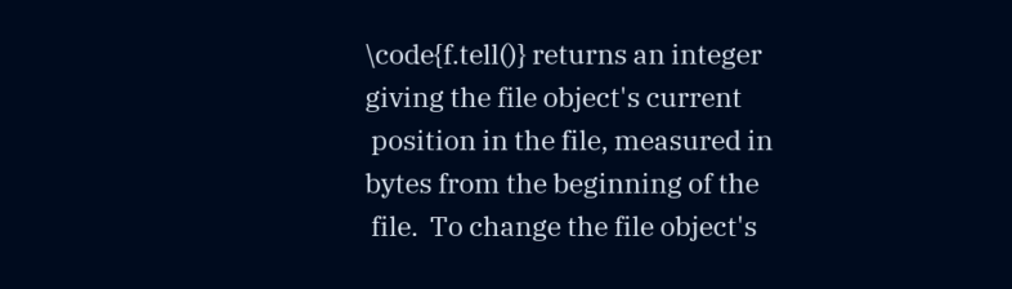\code{f.tell()} returns an integer giving the file object's current
 position in the file, measured in bytes from the beginning of the
 file.  To change the file object's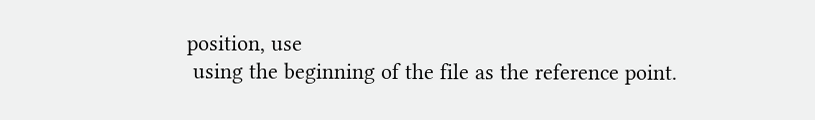position, use
 using the beginning of the file as the reference point.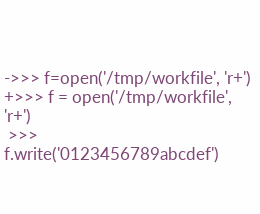->>> f=open('/tmp/workfile', 'r+')
+>>> f = open('/tmp/workfile', 'r+')
 >>> f.write('0123456789abcdef')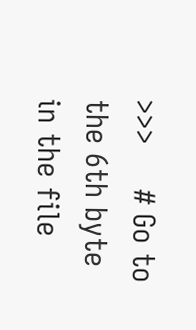>>>     # Go to the 6th byte in the file